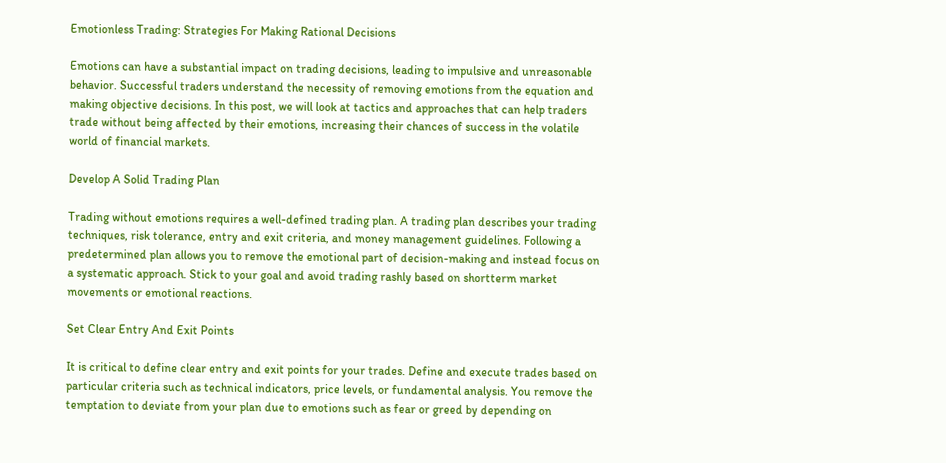Emotionless Trading: Strategies For Making Rational Decisions

Emotions can have a substantial impact on trading decisions, leading to impulsive and unreasonable behavior. Successful traders understand the necessity of removing emotions from the equation and making objective decisions. In this post, we will look at tactics and approaches that can help traders trade without being affected by their emotions, increasing their chances of success in the volatile world of financial markets.

Develop A Solid Trading Plan

Trading without emotions requires a well-defined trading plan. A trading plan describes your trading techniques, risk tolerance, entry and exit criteria, and money management guidelines. Following a predetermined plan allows you to remove the emotional part of decision-making and instead focus on a systematic approach. Stick to your goal and avoid trading rashly based on shortterm market movements or emotional reactions.

Set Clear Entry And Exit Points

It is critical to define clear entry and exit points for your trades. Define and execute trades based on particular criteria such as technical indicators, price levels, or fundamental analysis. You remove the temptation to deviate from your plan due to emotions such as fear or greed by depending on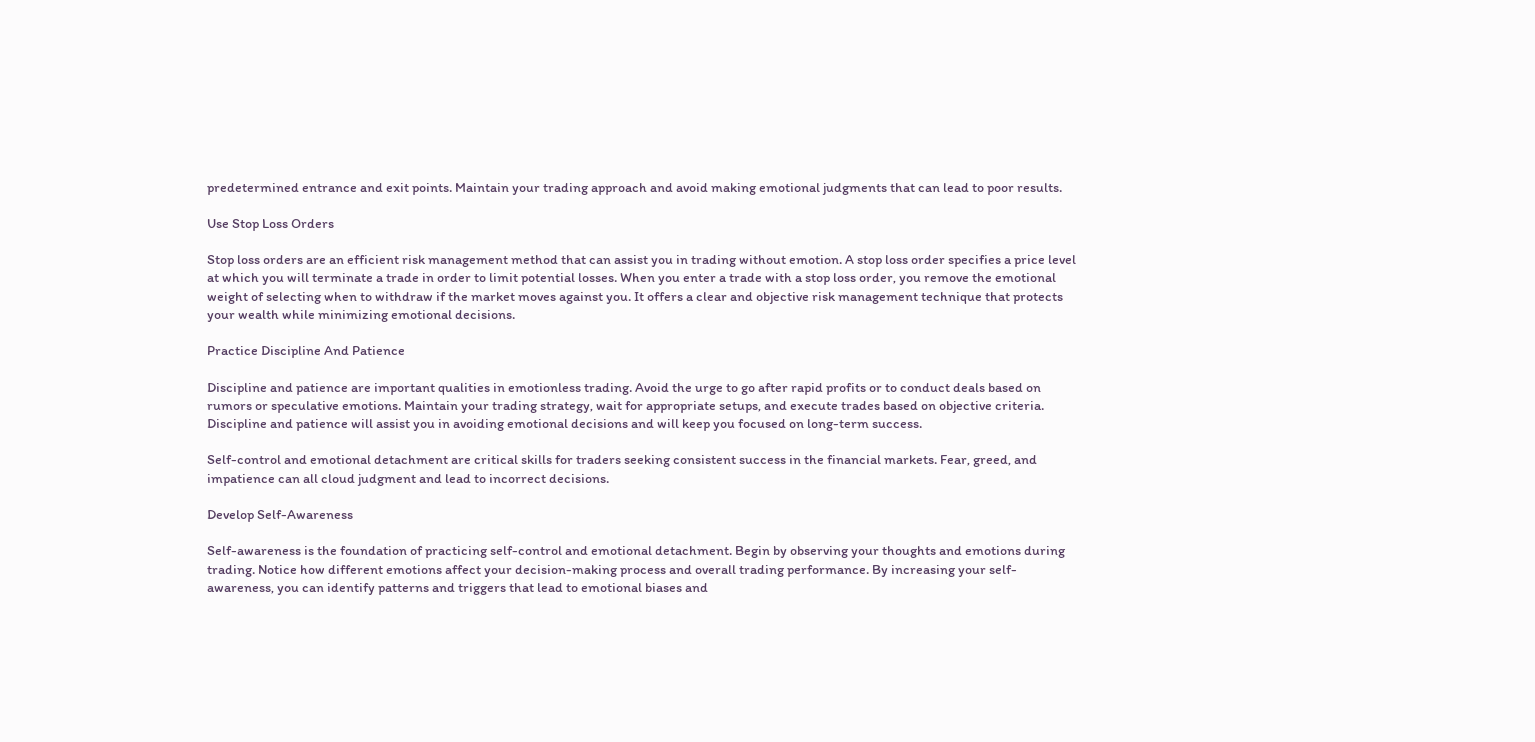predetermined entrance and exit points. Maintain your trading approach and avoid making emotional judgments that can lead to poor results.

Use Stop Loss Orders

Stop loss orders are an efficient risk management method that can assist you in trading without emotion. A stop loss order specifies a price level at which you will terminate a trade in order to limit potential losses. When you enter a trade with a stop loss order, you remove the emotional weight of selecting when to withdraw if the market moves against you. It offers a clear and objective risk management technique that protects your wealth while minimizing emotional decisions.

Practice Discipline And Patience

Discipline and patience are important qualities in emotionless trading. Avoid the urge to go after rapid profits or to conduct deals based on rumors or speculative emotions. Maintain your trading strategy, wait for appropriate setups, and execute trades based on objective criteria. Discipline and patience will assist you in avoiding emotional decisions and will keep you focused on long-term success.

Self-control and emotional detachment are critical skills for traders seeking consistent success in the financial markets. Fear, greed, and impatience can all cloud judgment and lead to incorrect decisions.

Develop Self-Awareness

Self-awareness is the foundation of practicing self-control and emotional detachment. Begin by observing your thoughts and emotions during trading. Notice how different emotions affect your decision-making process and overall trading performance. By increasing your self-awareness, you can identify patterns and triggers that lead to emotional biases and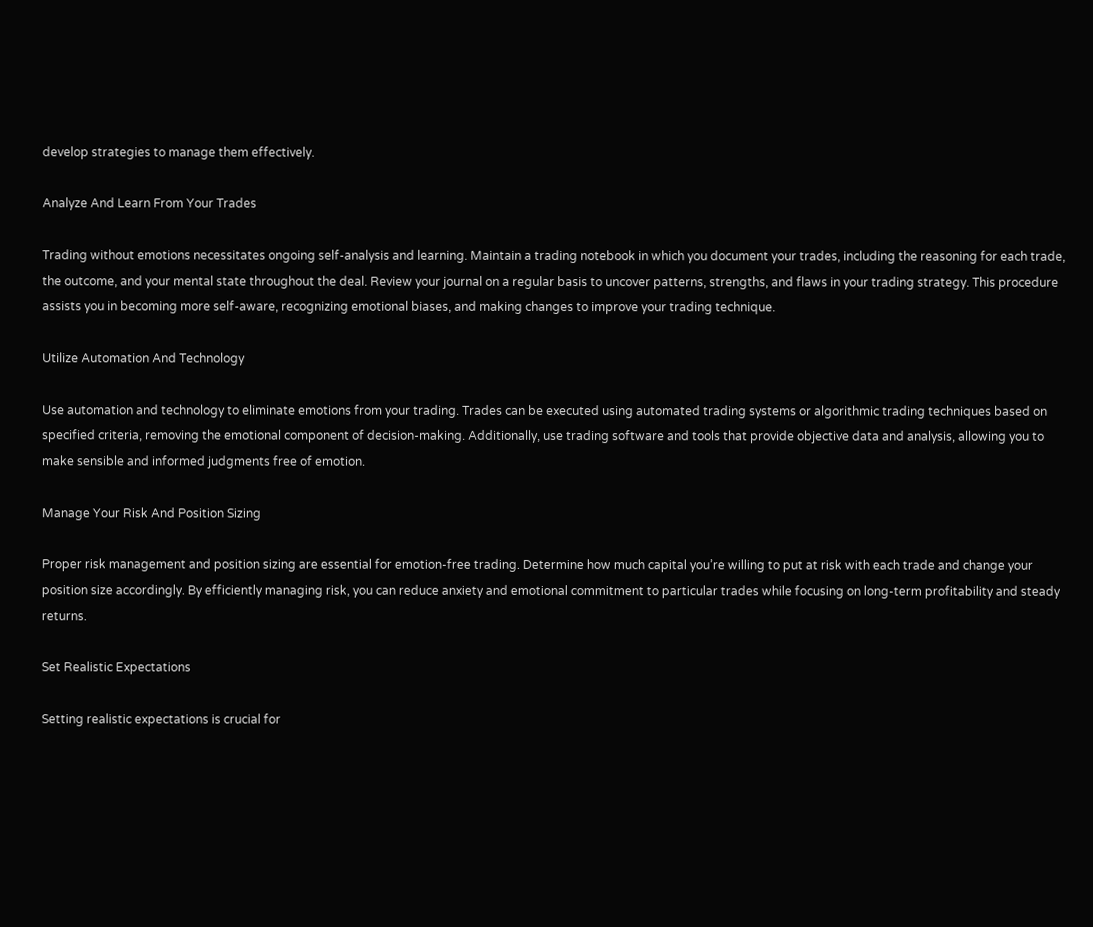develop strategies to manage them effectively.

Analyze And Learn From Your Trades

Trading without emotions necessitates ongoing self-analysis and learning. Maintain a trading notebook in which you document your trades, including the reasoning for each trade, the outcome, and your mental state throughout the deal. Review your journal on a regular basis to uncover patterns, strengths, and flaws in your trading strategy. This procedure assists you in becoming more self-aware, recognizing emotional biases, and making changes to improve your trading technique.

Utilize Automation And Technology

Use automation and technology to eliminate emotions from your trading. Trades can be executed using automated trading systems or algorithmic trading techniques based on specified criteria, removing the emotional component of decision-making. Additionally, use trading software and tools that provide objective data and analysis, allowing you to make sensible and informed judgments free of emotion.

Manage Your Risk And Position Sizing

Proper risk management and position sizing are essential for emotion-free trading. Determine how much capital you’re willing to put at risk with each trade and change your position size accordingly. By efficiently managing risk, you can reduce anxiety and emotional commitment to particular trades while focusing on long-term profitability and steady returns.

Set Realistic Expectations

Setting realistic expectations is crucial for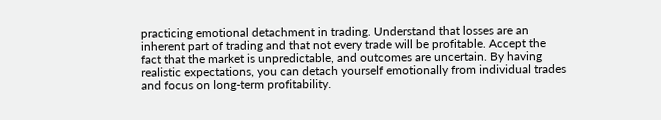practicing emotional detachment in trading. Understand that losses are an inherent part of trading and that not every trade will be profitable. Accept the fact that the market is unpredictable, and outcomes are uncertain. By having realistic expectations, you can detach yourself emotionally from individual trades and focus on long-term profitability.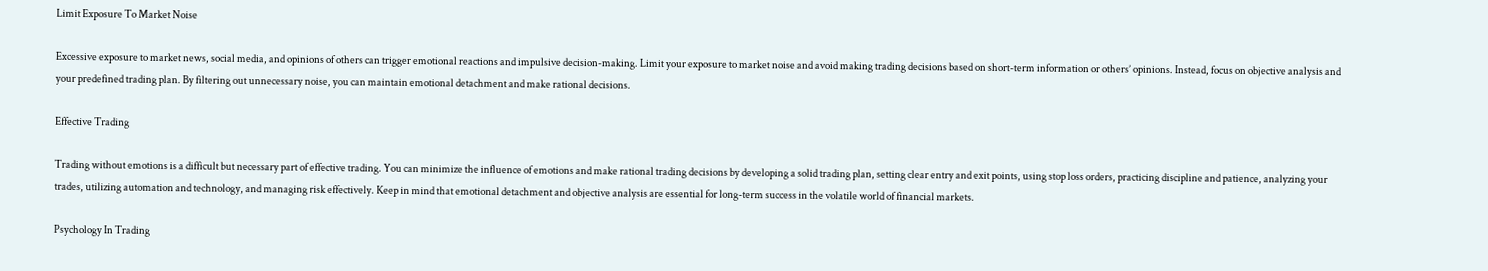Limit Exposure To Market Noise

Excessive exposure to market news, social media, and opinions of others can trigger emotional reactions and impulsive decision-making. Limit your exposure to market noise and avoid making trading decisions based on short-term information or others’ opinions. Instead, focus on objective analysis and your predefined trading plan. By filtering out unnecessary noise, you can maintain emotional detachment and make rational decisions.

Effective Trading

Trading without emotions is a difficult but necessary part of effective trading. You can minimize the influence of emotions and make rational trading decisions by developing a solid trading plan, setting clear entry and exit points, using stop loss orders, practicing discipline and patience, analyzing your trades, utilizing automation and technology, and managing risk effectively. Keep in mind that emotional detachment and objective analysis are essential for long-term success in the volatile world of financial markets.

Psychology In Trading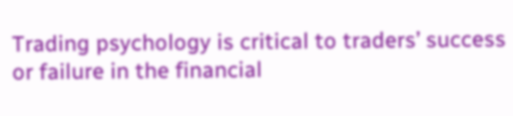Trading psychology is critical to traders’ success or failure in the financial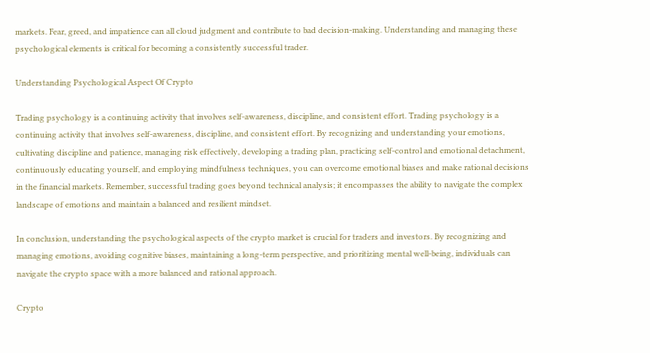markets. Fear, greed, and impatience can all cloud judgment and contribute to bad decision-making. Understanding and managing these psychological elements is critical for becoming a consistently successful trader.

Understanding Psychological Aspect Of Crypto

Trading psychology is a continuing activity that involves self-awareness, discipline, and consistent effort. Trading psychology is a continuing activity that involves self-awareness, discipline, and consistent effort. By recognizing and understanding your emotions, cultivating discipline and patience, managing risk effectively, developing a trading plan, practicing self-control and emotional detachment, continuously educating yourself, and employing mindfulness techniques, you can overcome emotional biases and make rational decisions in the financial markets. Remember, successful trading goes beyond technical analysis; it encompasses the ability to navigate the complex landscape of emotions and maintain a balanced and resilient mindset.

In conclusion, understanding the psychological aspects of the crypto market is crucial for traders and investors. By recognizing and managing emotions, avoiding cognitive biases, maintaining a long-term perspective, and prioritizing mental well-being, individuals can navigate the crypto space with a more balanced and rational approach.

Crypto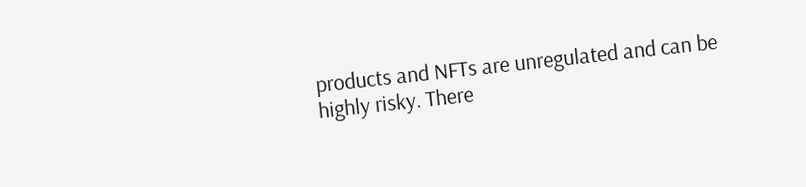products and NFTs are unregulated and can be highly risky. There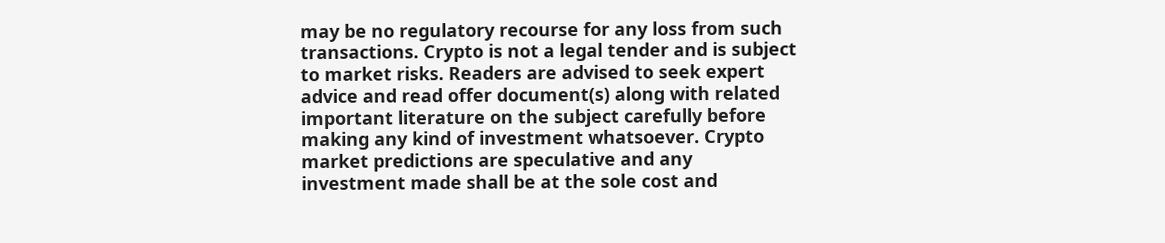may be no regulatory recourse for any loss from such transactions. Crypto is not a legal tender and is subject to market risks. Readers are advised to seek expert advice and read offer document(s) along with related important literature on the subject carefully before making any kind of investment whatsoever. Crypto market predictions are speculative and any investment made shall be at the sole cost and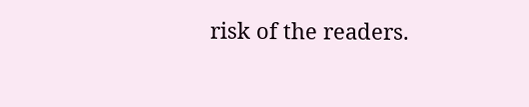risk of the readers.